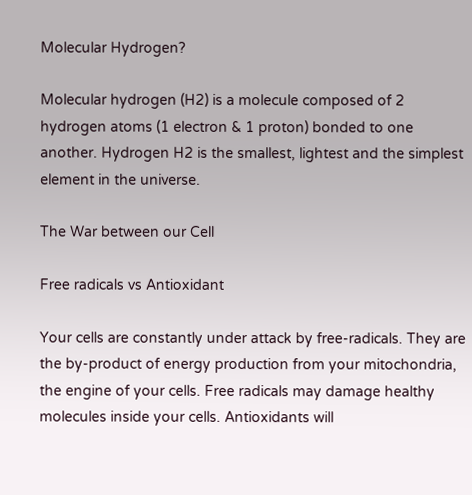Molecular Hydrogen?

Molecular hydrogen (H2) is a molecule composed of 2 hydrogen atoms (1 electron & 1 proton) bonded to one another. Hydrogen H2 is the smallest, lightest and the simplest element in the universe.

The War between our Cell

Free radicals vs Antioxidant

Your cells are constantly under attack by free-radicals. They are the by-product of energy production from your mitochondria, the engine of your cells. Free radicals may damage healthy molecules inside your cells. Antioxidants will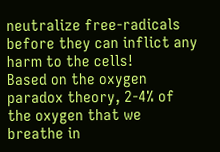neutralize free-radicals before they can inflict any harm to the cells!
Based on the oxygen paradox theory, 2-4% of the oxygen that we breathe in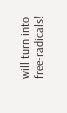will turn into free-radicals!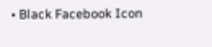• Black Facebook Icon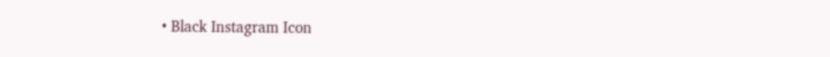• Black Instagram Icon